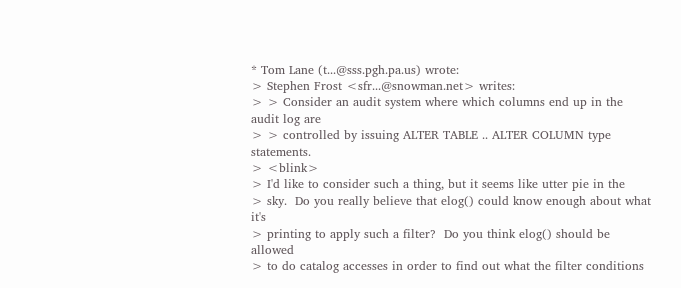* Tom Lane (t...@sss.pgh.pa.us) wrote:
> Stephen Frost <sfr...@snowman.net> writes:
> > Consider an audit system where which columns end up in the audit log are
> > controlled by issuing ALTER TABLE .. ALTER COLUMN type statements.
> <blink>
> I'd like to consider such a thing, but it seems like utter pie in the
> sky.  Do you really believe that elog() could know enough about what it's
> printing to apply such a filter?  Do you think elog() should be allowed
> to do catalog accesses in order to find out what the filter conditions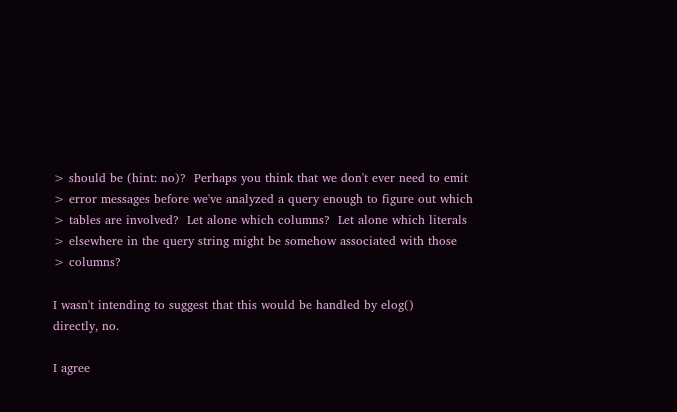> should be (hint: no)?  Perhaps you think that we don't ever need to emit
> error messages before we've analyzed a query enough to figure out which
> tables are involved?  Let alone which columns?  Let alone which literals
> elsewhere in the query string might be somehow associated with those
> columns?

I wasn't intending to suggest that this would be handled by elog()
directly, no.

I agree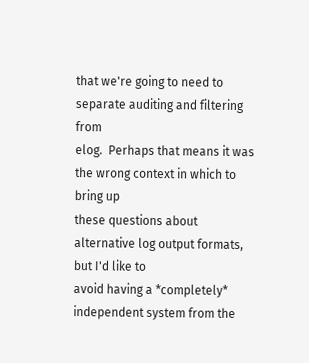that we're going to need to separate auditing and filtering from
elog.  Perhaps that means it was the wrong context in which to bring up
these questions about alternative log output formats, but I'd like to
avoid having a *completely* independent system from the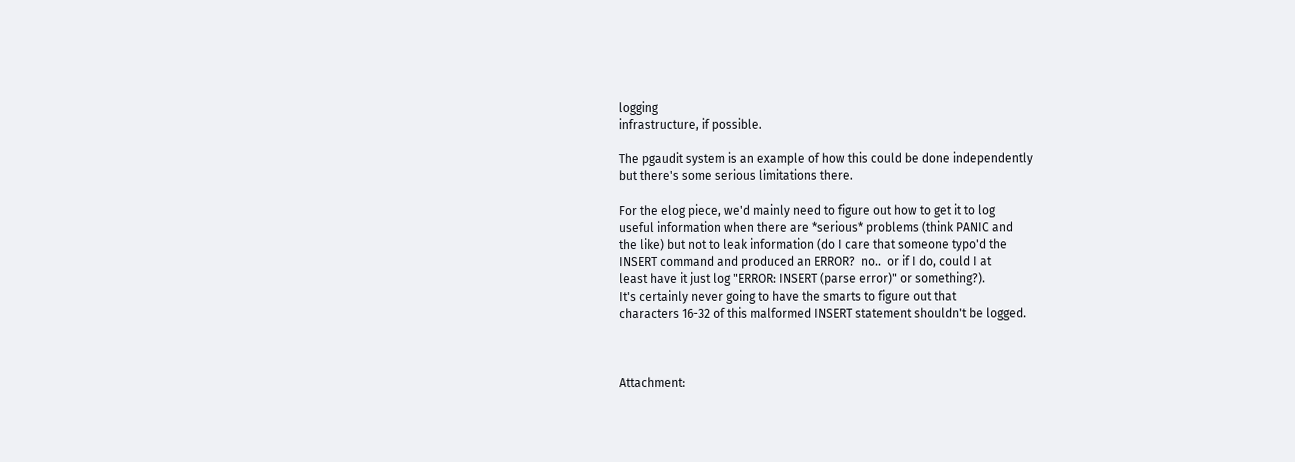logging
infrastructure, if possible.

The pgaudit system is an example of how this could be done independently
but there's some serious limitations there.

For the elog piece, we'd mainly need to figure out how to get it to log
useful information when there are *serious* problems (think PANIC and
the like) but not to leak information (do I care that someone typo'd the
INSERT command and produced an ERROR?  no..  or if I do, could I at
least have it just log "ERROR: INSERT (parse error)" or something?).
It's certainly never going to have the smarts to figure out that
characters 16-32 of this malformed INSERT statement shouldn't be logged.



Attachment: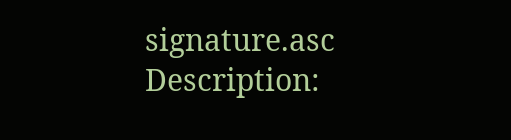signature.asc
Description: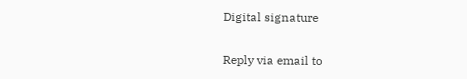Digital signature

Reply via email to